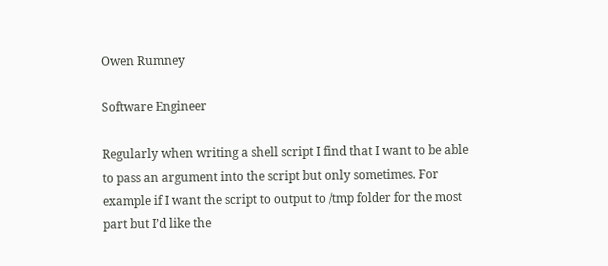Owen Rumney

Software Engineer

Regularly when writing a shell script I find that I want to be able to pass an argument into the script but only sometimes. For example if I want the script to output to /tmp folder for the most part but I’d like the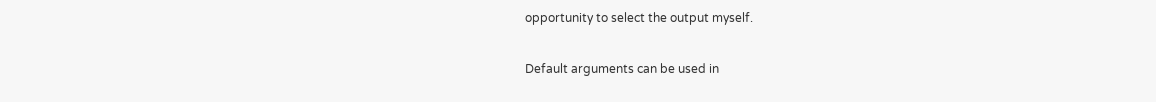opportunity to select the output myself.

Default arguments can be used in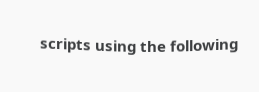scripts using the following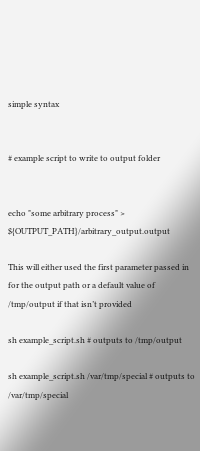simple syntax


# example script to write to output folder


echo "some arbitrary process" > ${OUTPUT_PATH}/arbitrary_output.output

This will either used the first parameter passed in for the output path or a default value of /tmp/output if that isn’t provided

sh example_script.sh # outputs to /tmp/output

sh example_script.sh /var/tmp/special # outputs to /var/tmp/special